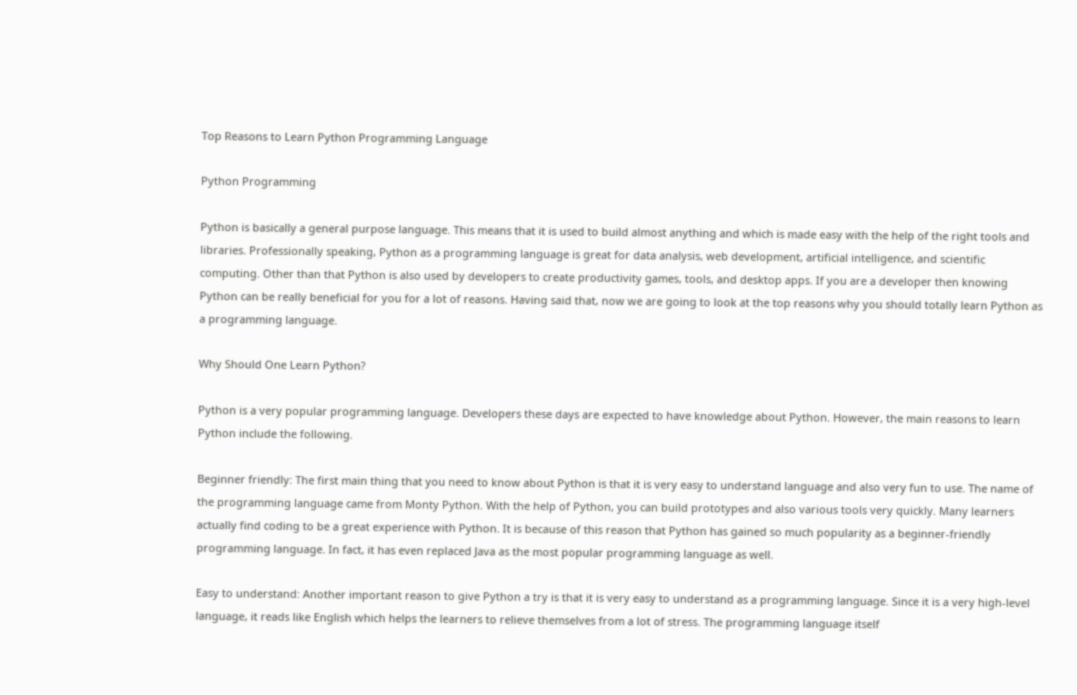Top Reasons to Learn Python Programming Language

Python Programming

Python is basically a general purpose language. This means that it is used to build almost anything and which is made easy with the help of the right tools and libraries. Professionally speaking, Python as a programming language is great for data analysis, web development, artificial intelligence, and scientific computing. Other than that Python is also used by developers to create productivity games, tools, and desktop apps. If you are a developer then knowing Python can be really beneficial for you for a lot of reasons. Having said that, now we are going to look at the top reasons why you should totally learn Python as a programming language.

Why Should One Learn Python?

Python is a very popular programming language. Developers these days are expected to have knowledge about Python. However, the main reasons to learn Python include the following.

Beginner friendly: The first main thing that you need to know about Python is that it is very easy to understand language and also very fun to use. The name of the programming language came from Monty Python. With the help of Python, you can build prototypes and also various tools very quickly. Many learners actually find coding to be a great experience with Python. It is because of this reason that Python has gained so much popularity as a beginner-friendly programming language. In fact, it has even replaced Java as the most popular programming language as well.

Easy to understand: Another important reason to give Python a try is that it is very easy to understand as a programming language. Since it is a very high-level language, it reads like English which helps the learners to relieve themselves from a lot of stress. The programming language itself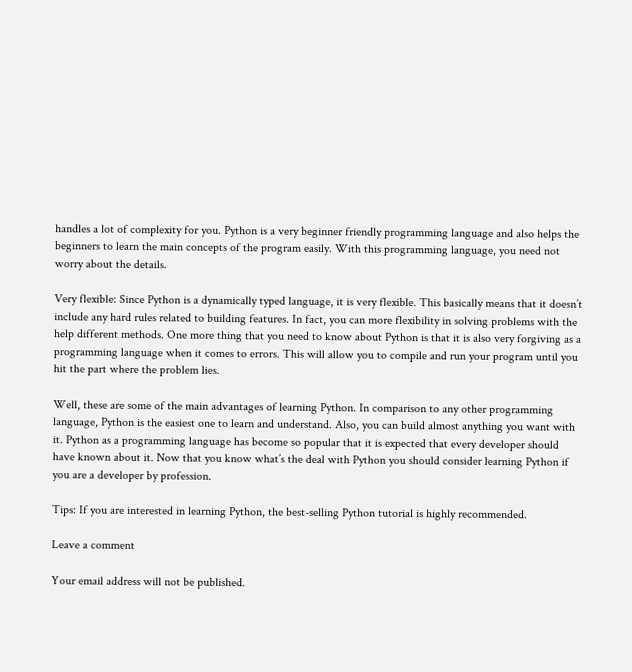handles a lot of complexity for you. Python is a very beginner friendly programming language and also helps the beginners to learn the main concepts of the program easily. With this programming language, you need not worry about the details.

Very flexible: Since Python is a dynamically typed language, it is very flexible. This basically means that it doesn’t include any hard rules related to building features. In fact, you can more flexibility in solving problems with the help different methods. One more thing that you need to know about Python is that it is also very forgiving as a programming language when it comes to errors. This will allow you to compile and run your program until you hit the part where the problem lies.

Well, these are some of the main advantages of learning Python. In comparison to any other programming language, Python is the easiest one to learn and understand. Also, you can build almost anything you want with it. Python as a programming language has become so popular that it is expected that every developer should have known about it. Now that you know what’s the deal with Python you should consider learning Python if you are a developer by profession.

Tips: If you are interested in learning Python, the best-selling Python tutorial is highly recommended.

Leave a comment

Your email address will not be published.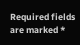Required fields are marked *